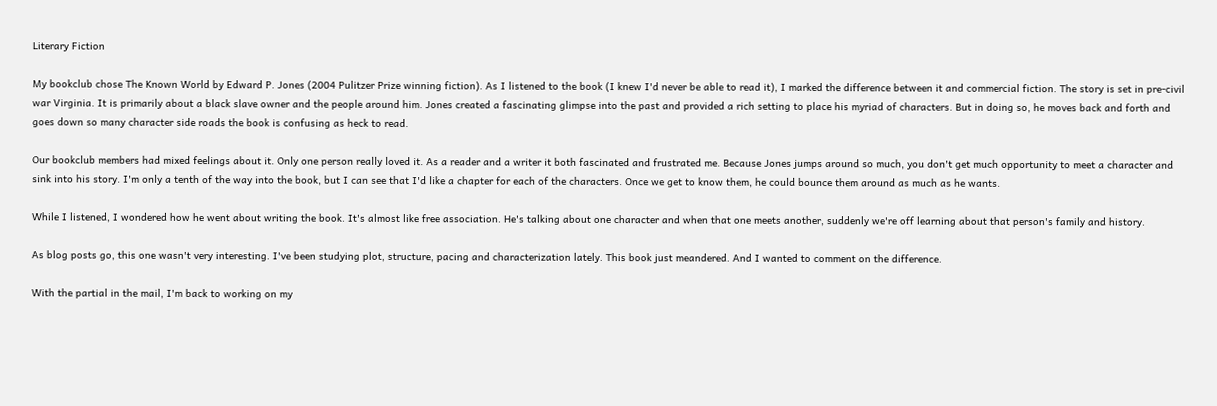Literary Fiction

My bookclub chose The Known World by Edward P. Jones (2004 Pulitzer Prize winning fiction). As I listened to the book (I knew I'd never be able to read it), I marked the difference between it and commercial fiction. The story is set in pre-civil war Virginia. It is primarily about a black slave owner and the people around him. Jones created a fascinating glimpse into the past and provided a rich setting to place his myriad of characters. But in doing so, he moves back and forth and goes down so many character side roads the book is confusing as heck to read.

Our bookclub members had mixed feelings about it. Only one person really loved it. As a reader and a writer it both fascinated and frustrated me. Because Jones jumps around so much, you don't get much opportunity to meet a character and sink into his story. I'm only a tenth of the way into the book, but I can see that I'd like a chapter for each of the characters. Once we get to know them, he could bounce them around as much as he wants.

While I listened, I wondered how he went about writing the book. It's almost like free association. He's talking about one character and when that one meets another, suddenly we're off learning about that person's family and history.

As blog posts go, this one wasn't very interesting. I've been studying plot, structure, pacing and characterization lately. This book just meandered. And I wanted to comment on the difference.

With the partial in the mail, I'm back to working on my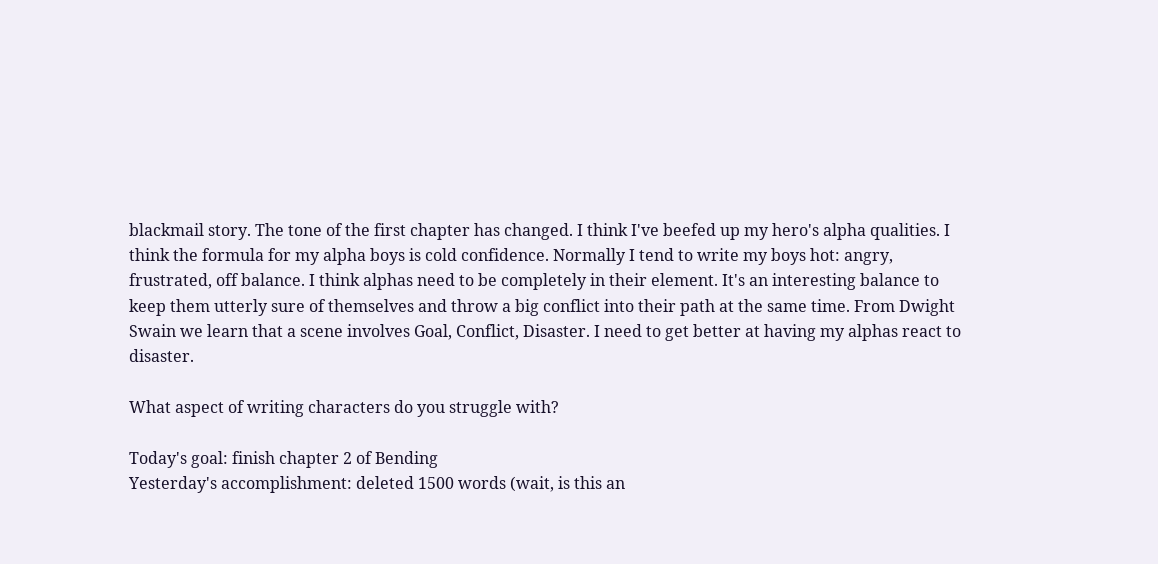blackmail story. The tone of the first chapter has changed. I think I've beefed up my hero's alpha qualities. I think the formula for my alpha boys is cold confidence. Normally I tend to write my boys hot: angry, frustrated, off balance. I think alphas need to be completely in their element. It's an interesting balance to keep them utterly sure of themselves and throw a big conflict into their path at the same time. From Dwight Swain we learn that a scene involves Goal, Conflict, Disaster. I need to get better at having my alphas react to disaster.

What aspect of writing characters do you struggle with?

Today's goal: finish chapter 2 of Bending
Yesterday's accomplishment: deleted 1500 words (wait, is this an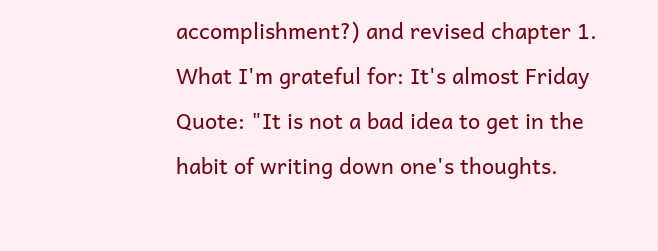accomplishment?) and revised chapter 1.
What I'm grateful for: It's almost Friday
Quote: "It is not a bad idea to get in the habit of writing down one's thoughts.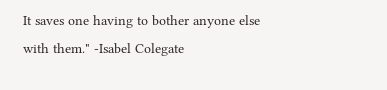It saves one having to bother anyone else with them." -Isabel Colegate